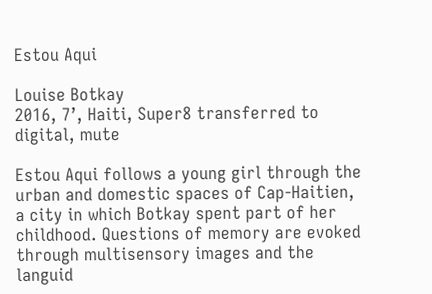Estou Aqui

Louise Botkay
2016, 7’, Haiti, Super8 transferred to digital, mute

Estou Aqui follows a young girl through the urban and domestic spaces of Cap-Haitien, a city in which Botkay spent part of her childhood. Questions of memory are evoked through multisensory images and the languid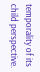temporality of its child perspective.